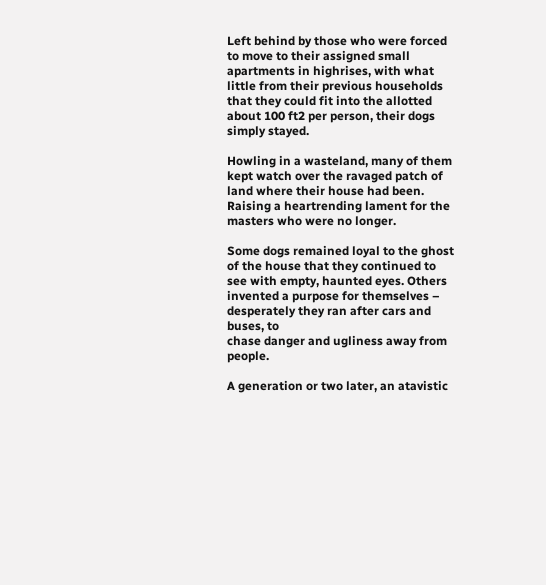Left behind by those who were forced to move to their assigned small apartments in highrises, with what little from their previous households that they could fit into the allotted about 100 ft2 per person, their dogs simply stayed.

Howling in a wasteland, many of them kept watch over the ravaged patch of land where their house had been. Raising a heartrending lament for the masters who were no longer.

Some dogs remained loyal to the ghost of the house that they continued to see with empty, haunted eyes. Others invented a purpose for themselves – desperately they ran after cars and buses, to
chase danger and ugliness away from people.

A generation or two later, an atavistic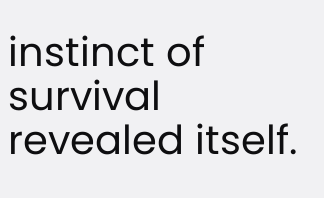instinct of survival revealed itself.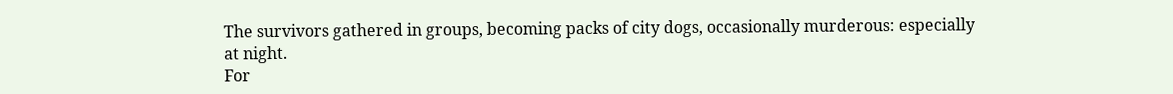The survivors gathered in groups, becoming packs of city dogs, occasionally murderous: especially at night.
For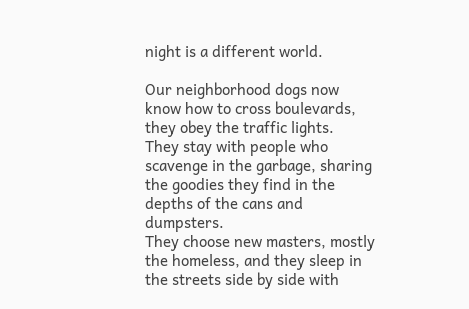night is a different world.

Our neighborhood dogs now know how to cross boulevards, they obey the traffic lights.
They stay with people who scavenge in the garbage, sharing the goodies they find in the depths of the cans and dumpsters.
They choose new masters, mostly the homeless, and they sleep in the streets side by side with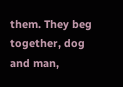them. They beg together, dog and man,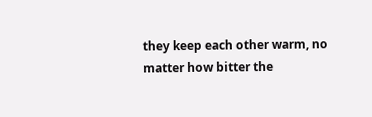they keep each other warm, no matter how bitter the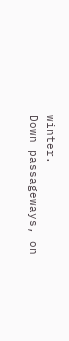winter.
Down passageways, on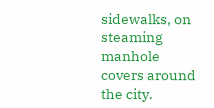sidewalks, on steaming manhole covers around the city.